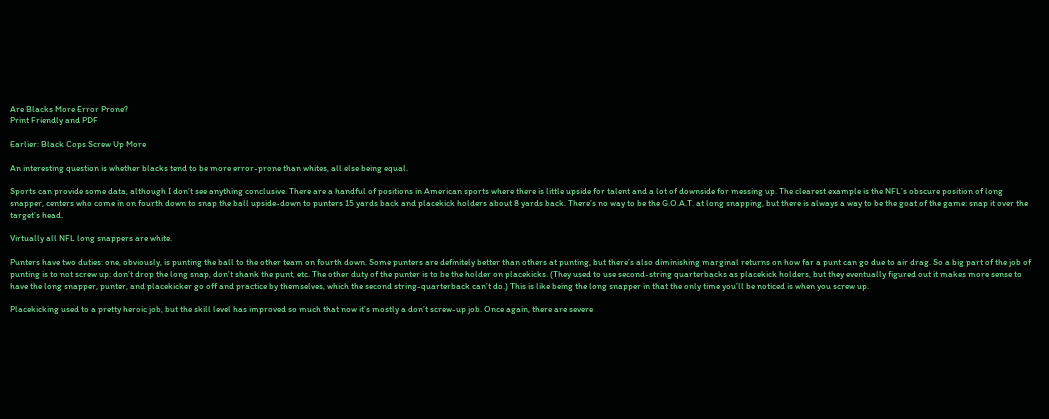Are Blacks More Error Prone?
Print Friendly and PDF

Earlier: Black Cops Screw Up More

An interesting question is whether blacks tend to be more error-prone than whites, all else being equal.

Sports can provide some data, although I don’t see anything conclusive. There are a handful of positions in American sports where there is little upside for talent and a lot of downside for messing up. The clearest example is the NFL’s obscure position of long snapper, centers who come in on fourth down to snap the ball upside-down to punters 15 yards back and placekick holders about 8 yards back. There’s no way to be the G.O.A.T. at long snapping, but there is always a way to be the goat of the game: snap it over the target’s head.

Virtually all NFL long snappers are white.

Punters have two duties: one, obviously, is punting the ball to the other team on fourth down. Some punters are definitely better than others at punting, but there’s also diminishing marginal returns on how far a punt can go due to air drag. So a big part of the job of punting is to not screw up: don’t drop the long snap, don’t shank the punt, etc. The other duty of the punter is to be the holder on placekicks. (They used to use second-string quarterbacks as placekick holders, but they eventually figured out it makes more sense to have the long snapper, punter, and placekicker go off and practice by themselves, which the second string-quarterback can’t do.) This is like being the long snapper in that the only time you’ll be noticed is when you screw up.

Placekicking used to a pretty heroic job, but the skill level has improved so much that now it’s mostly a don’t screw-up job. Once again, there are severe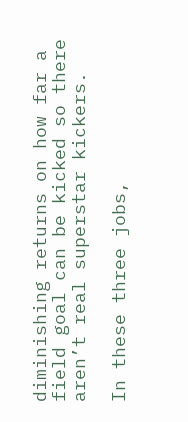diminishing returns on how far a field goal can be kicked so there aren’t real superstar kickers.

In these three jobs,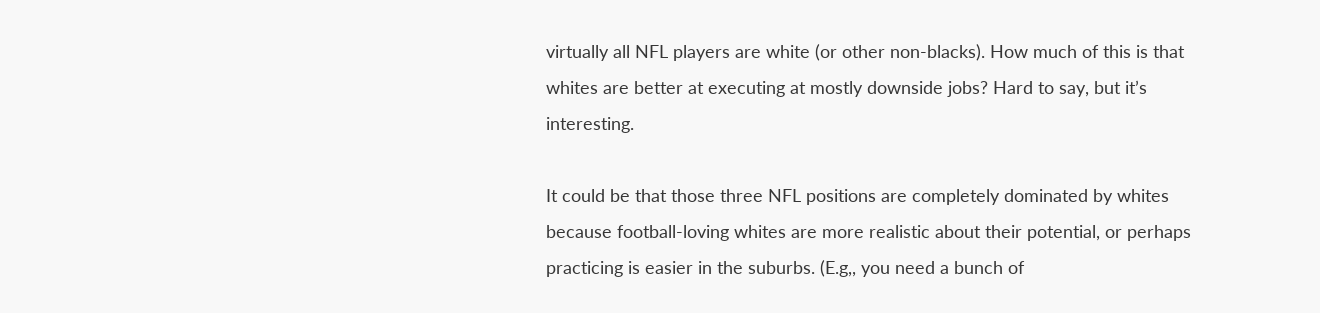virtually all NFL players are white (or other non-blacks). How much of this is that whites are better at executing at mostly downside jobs? Hard to say, but it’s interesting.

It could be that those three NFL positions are completely dominated by whites because football-loving whites are more realistic about their potential, or perhaps practicing is easier in the suburbs. (E.g,, you need a bunch of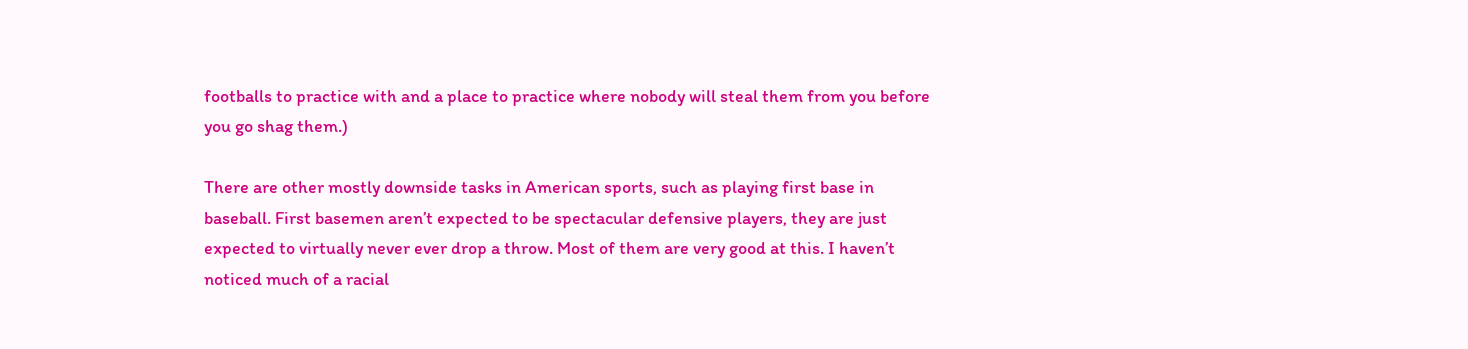footballs to practice with and a place to practice where nobody will steal them from you before you go shag them.)

There are other mostly downside tasks in American sports, such as playing first base in baseball. First basemen aren’t expected to be spectacular defensive players, they are just expected to virtually never ever drop a throw. Most of them are very good at this. I haven’t noticed much of a racial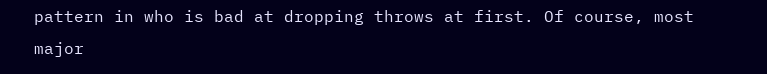pattern in who is bad at dropping throws at first. Of course, most major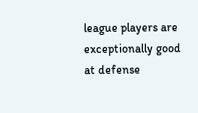league players are exceptionally good at defense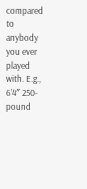compared to anybody you ever played with. E.g., 6’4″ 250-pound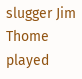slugger Jim Thome played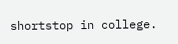shortstop in college.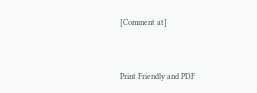[Comment at]


Print Friendly and PDF